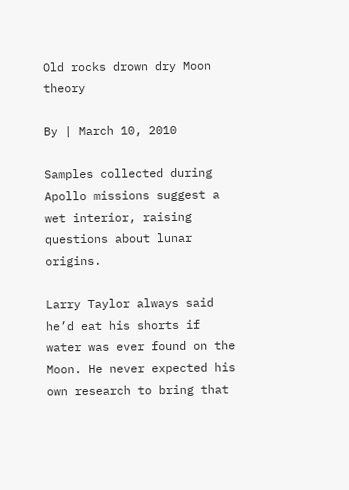Old rocks drown dry Moon theory

By | March 10, 2010

Samples collected during Apollo missions suggest a wet interior, raising questions about lunar origins.

Larry Taylor always said he’d eat his shorts if water was ever found on the Moon. He never expected his own research to bring that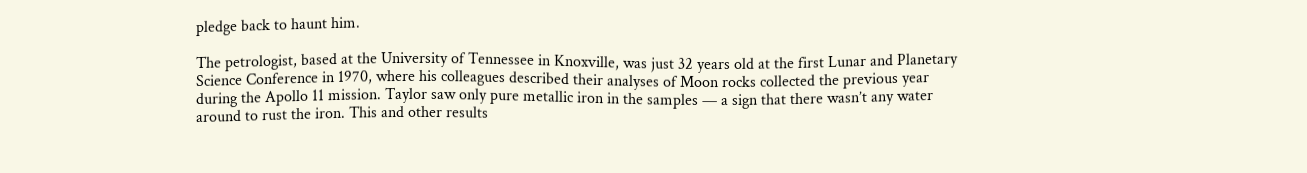pledge back to haunt him.

The petrologist, based at the University of Tennessee in Knoxville, was just 32 years old at the first Lunar and Planetary Science Conference in 1970, where his colleagues described their analyses of Moon rocks collected the previous year during the Apollo 11 mission. Taylor saw only pure metallic iron in the samples — a sign that there wasn’t any water around to rust the iron. This and other results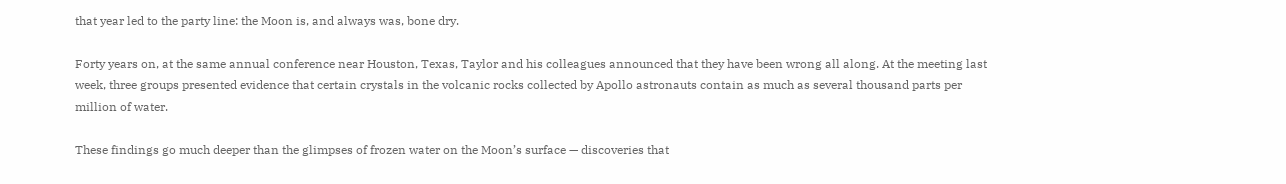that year led to the party line: the Moon is, and always was, bone dry.

Forty years on, at the same annual conference near Houston, Texas, Taylor and his colleagues announced that they have been wrong all along. At the meeting last week, three groups presented evidence that certain crystals in the volcanic rocks collected by Apollo astronauts contain as much as several thousand parts per million of water.

These findings go much deeper than the glimpses of frozen water on the Moon’s surface — discoveries that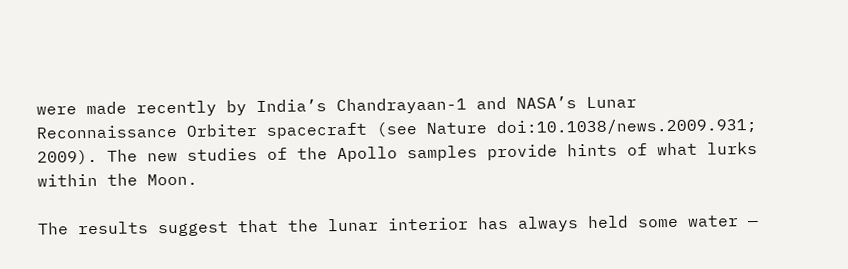were made recently by India’s Chandrayaan-1 and NASA’s Lunar Reconnaissance Orbiter spacecraft (see Nature doi:10.1038/news.2009.931; 2009). The new studies of the Apollo samples provide hints of what lurks within the Moon.

The results suggest that the lunar interior has always held some water —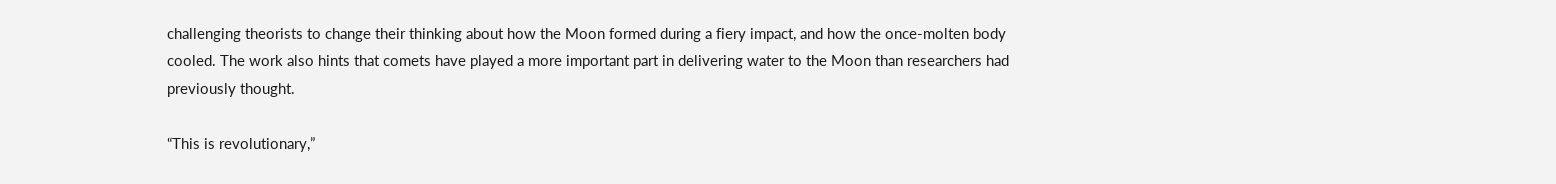challenging theorists to change their thinking about how the Moon formed during a fiery impact, and how the once-molten body cooled. The work also hints that comets have played a more important part in delivering water to the Moon than researchers had previously thought.

“This is revolutionary,”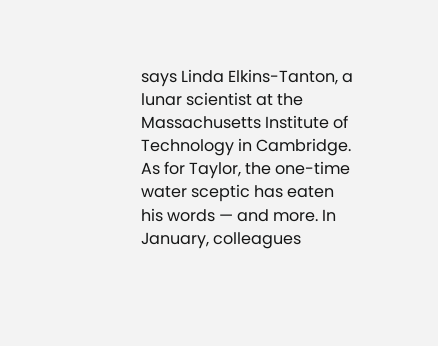says Linda Elkins-Tanton, a lunar scientist at the Massachusetts Institute of Technology in Cambridge. As for Taylor, the one-time water sceptic has eaten his words — and more. In January, colleagues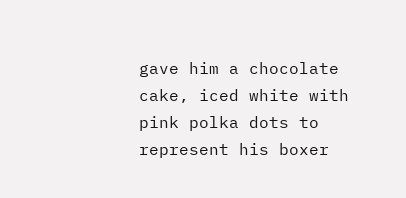gave him a chocolate cake, iced white with pink polka dots to represent his boxer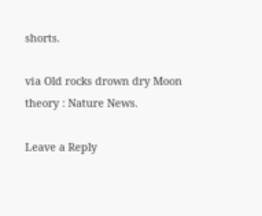shorts.

via Old rocks drown dry Moon theory : Nature News.

Leave a Reply